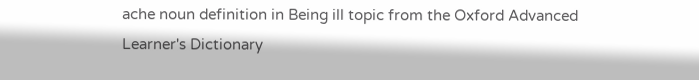ache noun definition in Being ill topic from the Oxford Advanced Learner's Dictionary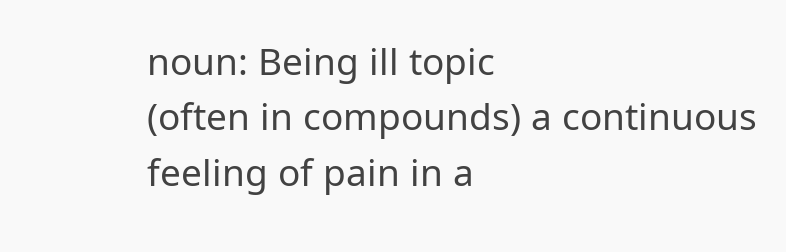noun: Being ill topic
(often in compounds) a continuous feeling of pain in a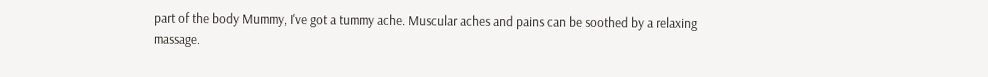part of the body Mummy, I've got a tummy ache. Muscular aches and pains can be soothed by a relaxing massage.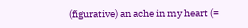(figurative) an ache in my heart (=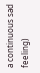a continuous sad feeling)